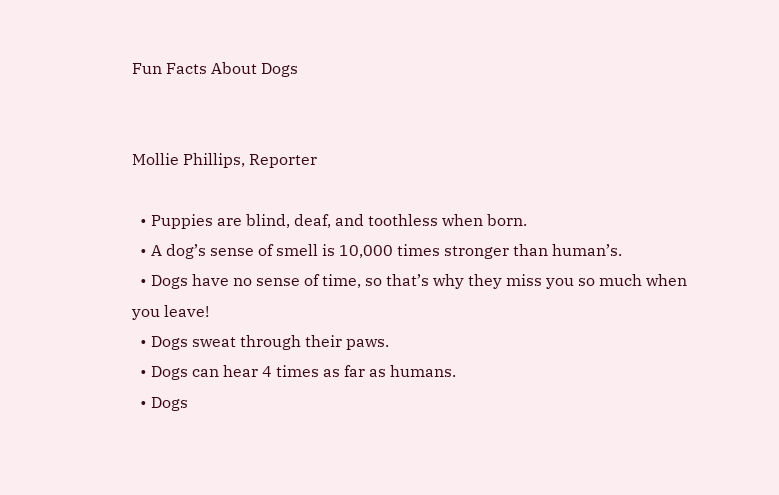Fun Facts About Dogs


Mollie Phillips, Reporter

  • Puppies are blind, deaf, and toothless when born.
  • A dog’s sense of smell is 10,000 times stronger than human’s.
  • Dogs have no sense of time, so that’s why they miss you so much when you leave!
  • Dogs sweat through their paws.
  • Dogs can hear 4 times as far as humans.
  • Dogs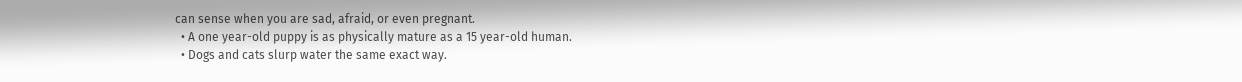can sense when you are sad, afraid, or even pregnant.
  • A one year-old puppy is as physically mature as a 15 year-old human.
  • Dogs and cats slurp water the same exact way.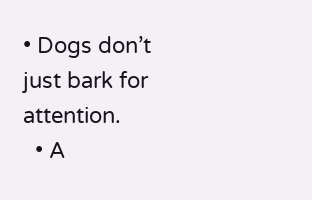• Dogs don’t just bark for attention.
  • A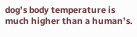dog’s body temperature is much higher than a human’s.